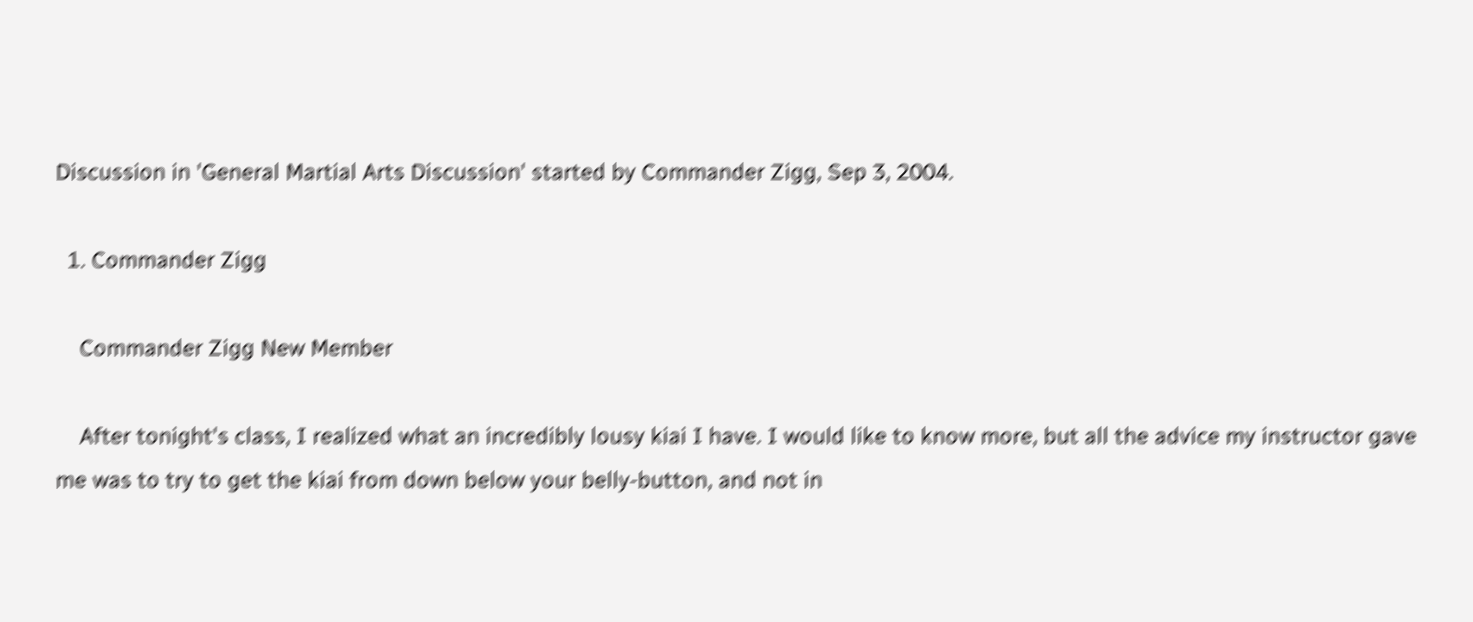Discussion in 'General Martial Arts Discussion' started by Commander Zigg, Sep 3, 2004.

  1. Commander Zigg

    Commander Zigg New Member

    After tonight's class, I realized what an incredibly lousy kiai I have. I would like to know more, but all the advice my instructor gave me was to try to get the kiai from down below your belly-button, and not in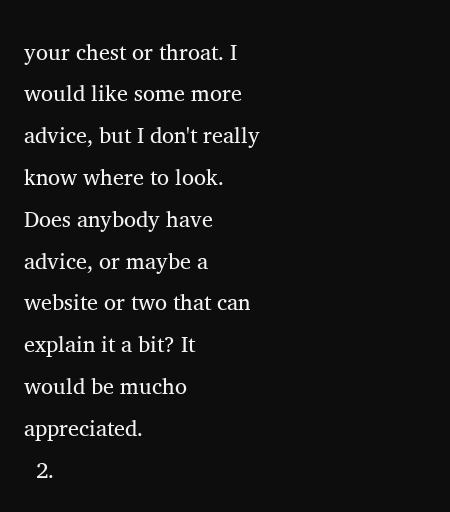your chest or throat. I would like some more advice, but I don't really know where to look. Does anybody have advice, or maybe a website or two that can explain it a bit? It would be mucho appreciated.
  2.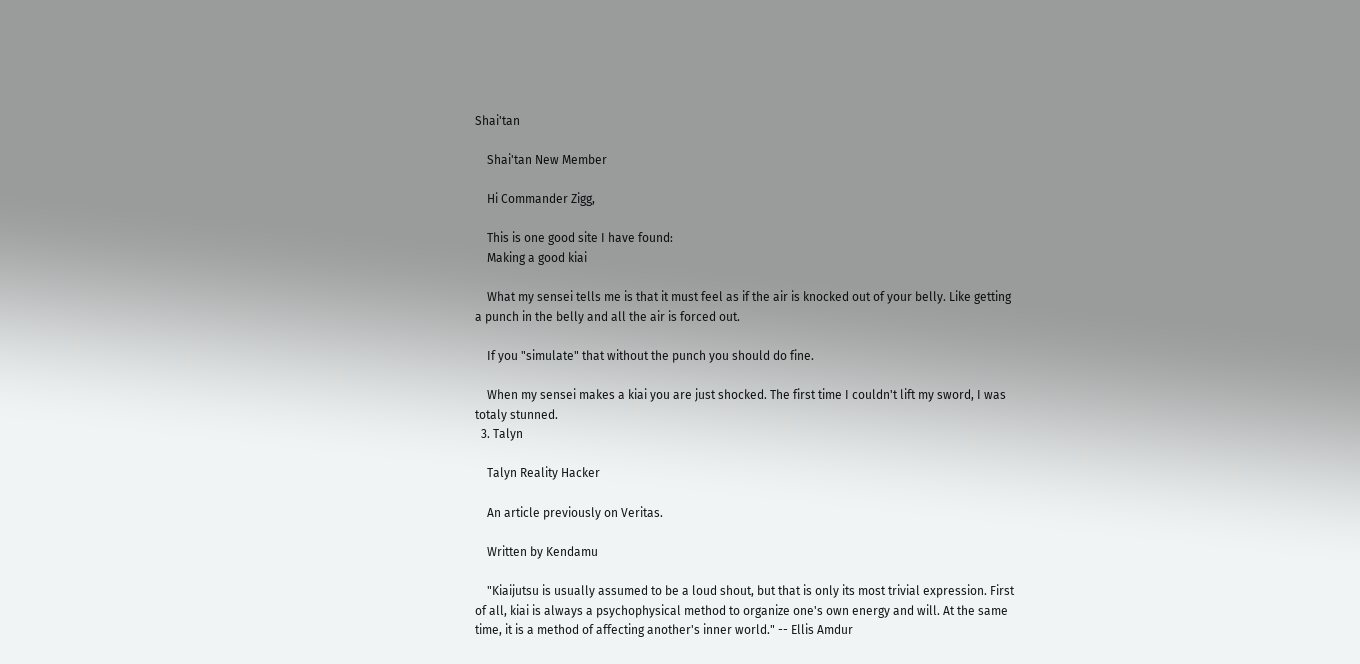Shai'tan

    Shai'tan New Member

    Hi Commander Zigg,

    This is one good site I have found:
    Making a good kiai

    What my sensei tells me is that it must feel as if the air is knocked out of your belly. Like getting a punch in the belly and all the air is forced out.

    If you "simulate" that without the punch you should do fine.

    When my sensei makes a kiai you are just shocked. The first time I couldn't lift my sword, I was totaly stunned.
  3. Talyn

    Talyn Reality Hacker

    An article previously on Veritas.

    Written by Kendamu

    "Kiaijutsu is usually assumed to be a loud shout, but that is only its most trivial expression. First of all, kiai is always a psychophysical method to organize one's own energy and will. At the same time, it is a method of affecting another's inner world." -- Ellis Amdur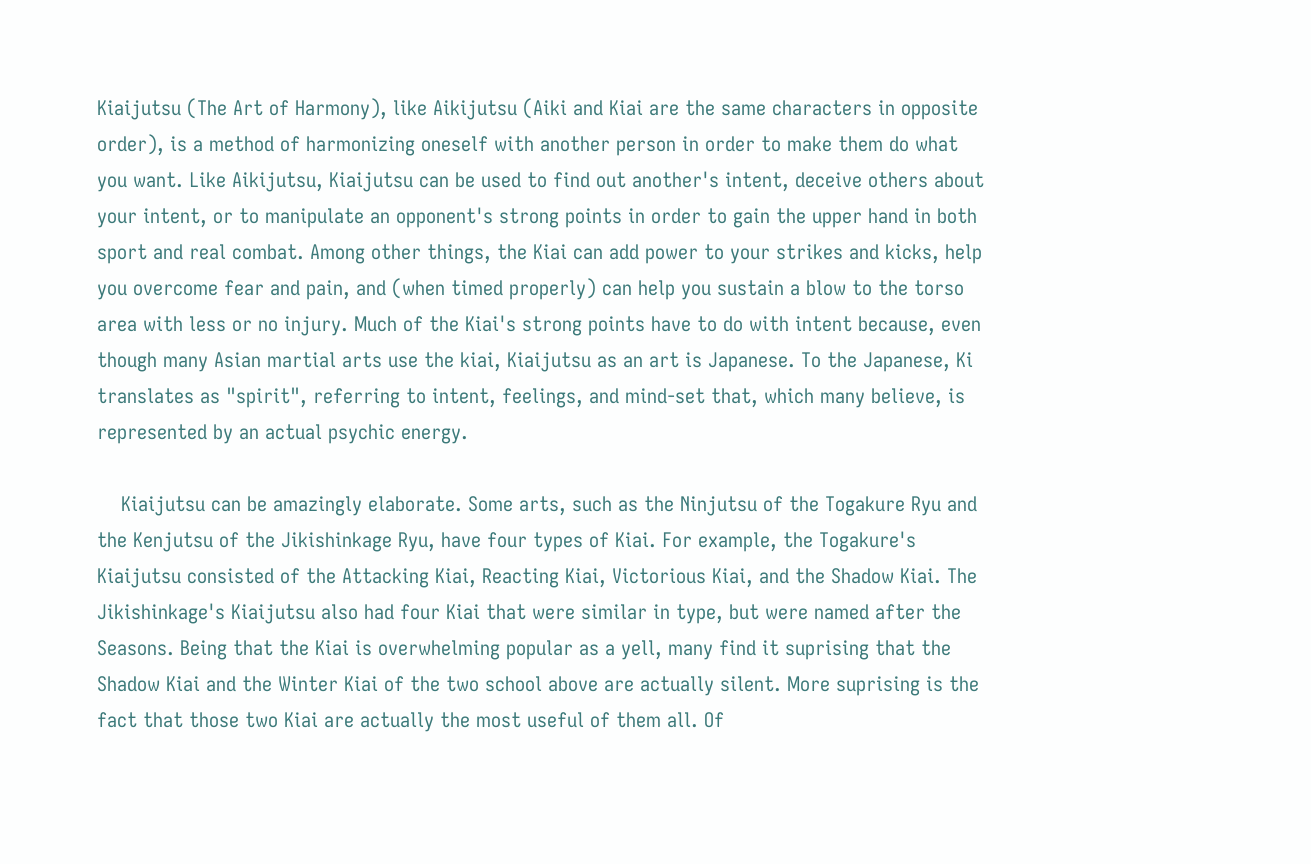Kiaijutsu (The Art of Harmony), like Aikijutsu (Aiki and Kiai are the same characters in opposite order), is a method of harmonizing oneself with another person in order to make them do what you want. Like Aikijutsu, Kiaijutsu can be used to find out another's intent, deceive others about your intent, or to manipulate an opponent's strong points in order to gain the upper hand in both sport and real combat. Among other things, the Kiai can add power to your strikes and kicks, help you overcome fear and pain, and (when timed properly) can help you sustain a blow to the torso area with less or no injury. Much of the Kiai's strong points have to do with intent because, even though many Asian martial arts use the kiai, Kiaijutsu as an art is Japanese. To the Japanese, Ki translates as "spirit", referring to intent, feelings, and mind-set that, which many believe, is represented by an actual psychic energy.

    Kiaijutsu can be amazingly elaborate. Some arts, such as the Ninjutsu of the Togakure Ryu and the Kenjutsu of the Jikishinkage Ryu, have four types of Kiai. For example, the Togakure's Kiaijutsu consisted of the Attacking Kiai, Reacting Kiai, Victorious Kiai, and the Shadow Kiai. The Jikishinkage's Kiaijutsu also had four Kiai that were similar in type, but were named after the Seasons. Being that the Kiai is overwhelming popular as a yell, many find it suprising that the Shadow Kiai and the Winter Kiai of the two school above are actually silent. More suprising is the fact that those two Kiai are actually the most useful of them all. Of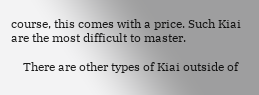course, this comes with a price. Such Kiai are the most difficult to master.

    There are other types of Kiai outside of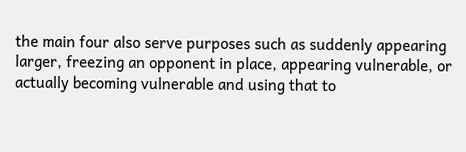the main four also serve purposes such as suddenly appearing larger, freezing an opponent in place, appearing vulnerable, or actually becoming vulnerable and using that to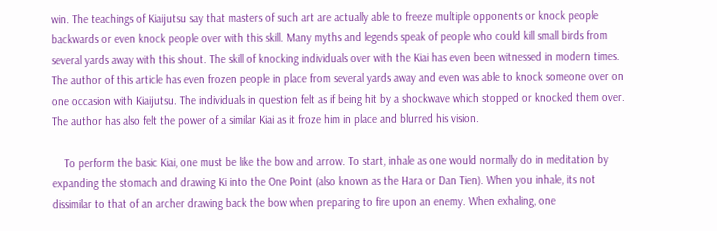win. The teachings of Kiaijutsu say that masters of such art are actually able to freeze multiple opponents or knock people backwards or even knock people over with this skill. Many myths and legends speak of people who could kill small birds from several yards away with this shout. The skill of knocking individuals over with the Kiai has even been witnessed in modern times. The author of this article has even frozen people in place from several yards away and even was able to knock someone over on one occasion with Kiaijutsu. The individuals in question felt as if being hit by a shockwave which stopped or knocked them over. The author has also felt the power of a similar Kiai as it froze him in place and blurred his vision.

    To perform the basic Kiai, one must be like the bow and arrow. To start, inhale as one would normally do in meditation by expanding the stomach and drawing Ki into the One Point (also known as the Hara or Dan Tien). When you inhale, its not dissimilar to that of an archer drawing back the bow when preparing to fire upon an enemy. When exhaling, one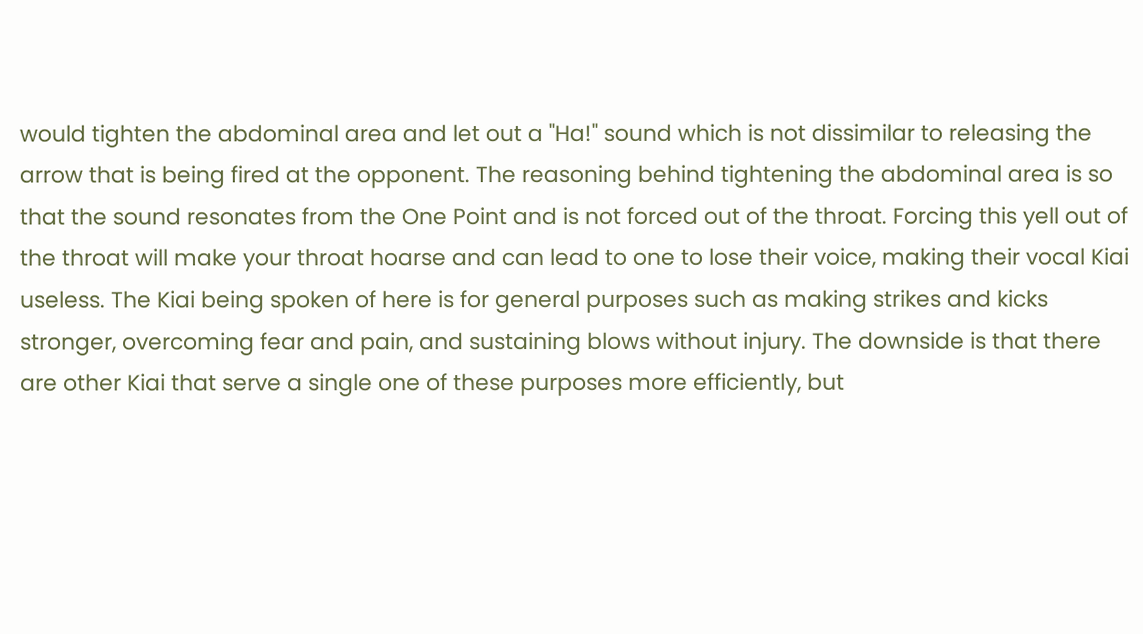would tighten the abdominal area and let out a "Ha!" sound which is not dissimilar to releasing the arrow that is being fired at the opponent. The reasoning behind tightening the abdominal area is so that the sound resonates from the One Point and is not forced out of the throat. Forcing this yell out of the throat will make your throat hoarse and can lead to one to lose their voice, making their vocal Kiai useless. The Kiai being spoken of here is for general purposes such as making strikes and kicks stronger, overcoming fear and pain, and sustaining blows without injury. The downside is that there are other Kiai that serve a single one of these purposes more efficiently, but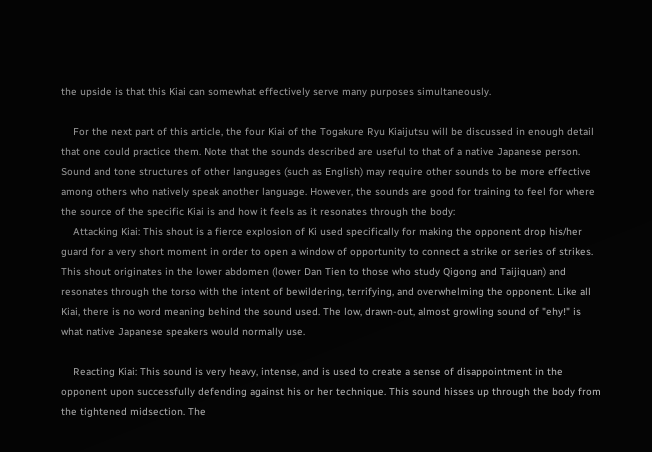the upside is that this Kiai can somewhat effectively serve many purposes simultaneously.

    For the next part of this article, the four Kiai of the Togakure Ryu Kiaijutsu will be discussed in enough detail that one could practice them. Note that the sounds described are useful to that of a native Japanese person. Sound and tone structures of other languages (such as English) may require other sounds to be more effective among others who natively speak another language. However, the sounds are good for training to feel for where the source of the specific Kiai is and how it feels as it resonates through the body:
    Attacking Kiai: This shout is a fierce explosion of Ki used specifically for making the opponent drop his/her guard for a very short moment in order to open a window of opportunity to connect a strike or series of strikes. This shout originates in the lower abdomen (lower Dan Tien to those who study Qigong and Taijiquan) and resonates through the torso with the intent of bewildering, terrifying, and overwhelming the opponent. Like all Kiai, there is no word meaning behind the sound used. The low, drawn-out, almost growling sound of "ehy!" is what native Japanese speakers would normally use.

    Reacting Kiai: This sound is very heavy, intense, and is used to create a sense of disappointment in the opponent upon successfully defending against his or her technique. This sound hisses up through the body from the tightened midsection. The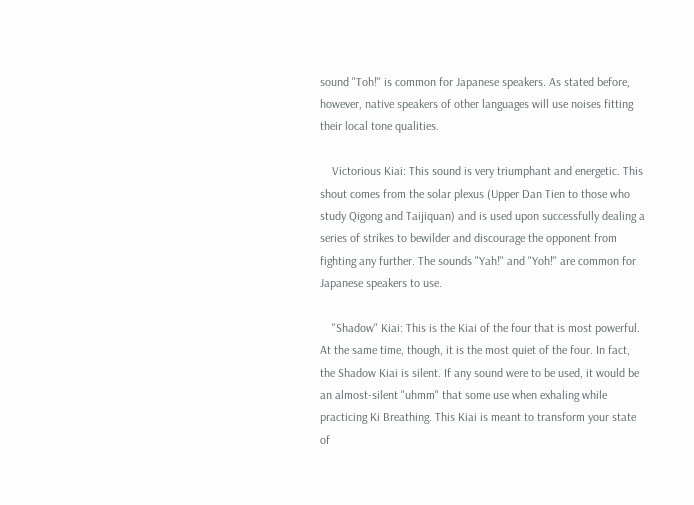sound "Toh!" is common for Japanese speakers. As stated before, however, native speakers of other languages will use noises fitting their local tone qualities.

    Victorious Kiai: This sound is very triumphant and energetic. This shout comes from the solar plexus (Upper Dan Tien to those who study Qigong and Taijiquan) and is used upon successfully dealing a series of strikes to bewilder and discourage the opponent from fighting any further. The sounds "Yah!" and "Yoh!" are common for Japanese speakers to use.

    "Shadow" Kiai: This is the Kiai of the four that is most powerful. At the same time, though, it is the most quiet of the four. In fact, the Shadow Kiai is silent. If any sound were to be used, it would be an almost-silent "uhmm" that some use when exhaling while practicing Ki Breathing. This Kiai is meant to transform your state of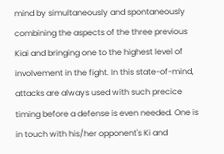mind by simultaneously and spontaneously combining the aspects of the three previous Kiai and bringing one to the highest level of involvement in the fight. In this state-of-mind, attacks are always used with such precice timing before a defense is even needed. One is in touch with his/her opponent's Ki and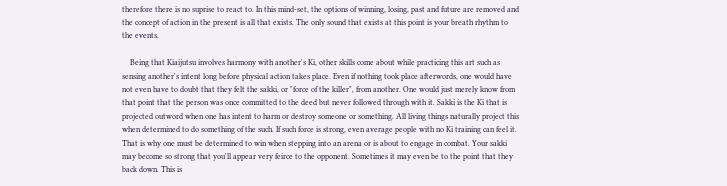therefore there is no suprise to react to. In this mind-set, the options of winning, losing, past and future are removed and the concept of action in the present is all that exists. The only sound that exists at this point is your breath rhythm to the events.

    Being that Kiaijutsu involves harmony with another's Ki, other skills come about while practicing this art such as sensing another's intent long before physical action takes place. Even if nothing took place afterwords, one would have not even have to doubt that they felt the sakki, or "force of the killer", from another. One would just merely know from that point that the person was once committed to the deed but never followed through with it. Sakki is the Ki that is projected outword when one has intent to harm or destroy someone or something. All living things naturally project this when determined to do something of the such. If such force is strong, even average people with no Ki training can feel it. That is why one must be determined to win when stepping into an arena or is about to engage in combat. Your sakki may become so strong that you'll appear very feirce to the opponent. Sometimes it may even be to the point that they back down. This is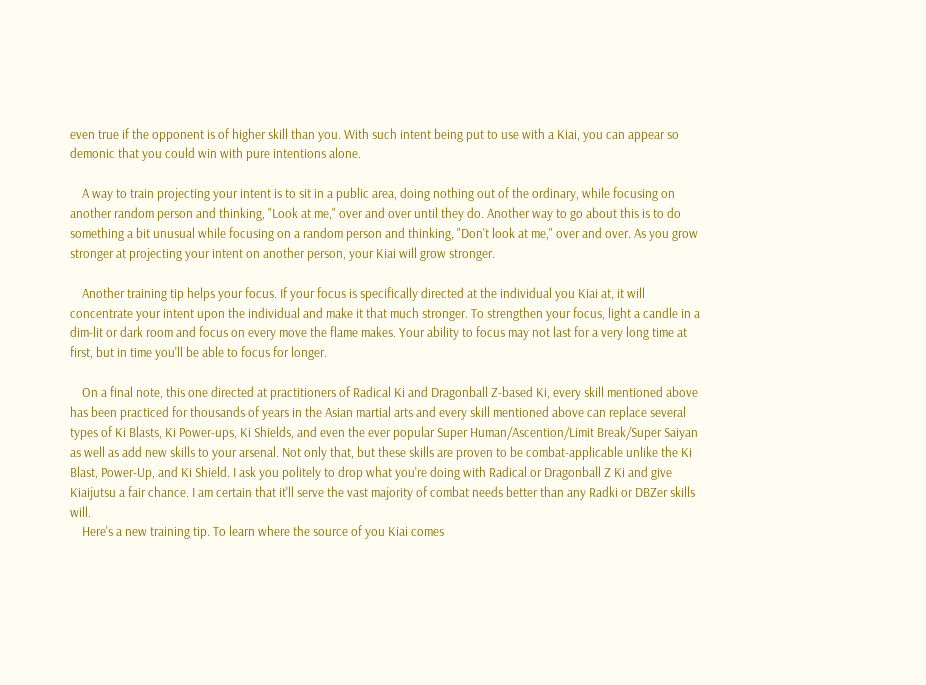even true if the opponent is of higher skill than you. With such intent being put to use with a Kiai, you can appear so demonic that you could win with pure intentions alone.

    A way to train projecting your intent is to sit in a public area, doing nothing out of the ordinary, while focusing on another random person and thinking, "Look at me," over and over until they do. Another way to go about this is to do something a bit unusual while focusing on a random person and thinking, "Don't look at me," over and over. As you grow stronger at projecting your intent on another person, your Kiai will grow stronger.

    Another training tip helps your focus. If your focus is specifically directed at the individual you Kiai at, it will concentrate your intent upon the individual and make it that much stronger. To strengthen your focus, light a candle in a dim-lit or dark room and focus on every move the flame makes. Your ability to focus may not last for a very long time at first, but in time you'll be able to focus for longer.

    On a final note, this one directed at practitioners of Radical Ki and Dragonball Z-based Ki, every skill mentioned above has been practiced for thousands of years in the Asian martial arts and every skill mentioned above can replace several types of Ki Blasts, Ki Power-ups, Ki Shields, and even the ever popular Super Human/Ascention/Limit Break/Super Saiyan as well as add new skills to your arsenal. Not only that, but these skills are proven to be combat-applicable unlike the Ki Blast, Power-Up, and Ki Shield. I ask you politely to drop what you're doing with Radical or Dragonball Z Ki and give Kiaijutsu a fair chance. I am certain that it'll serve the vast majority of combat needs better than any Radki or DBZer skills will.
    Here's a new training tip. To learn where the source of you Kiai comes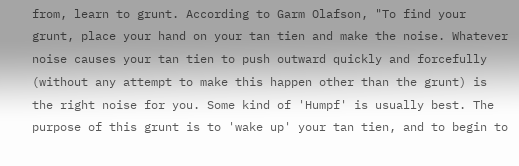from, learn to grunt. According to Garm Olafson, "To find your grunt, place your hand on your tan tien and make the noise. Whatever noise causes your tan tien to push outward quickly and forcefully (without any attempt to make this happen other than the grunt) is the right noise for you. Some kind of 'Humpf' is usually best. The purpose of this grunt is to 'wake up' your tan tien, and to begin to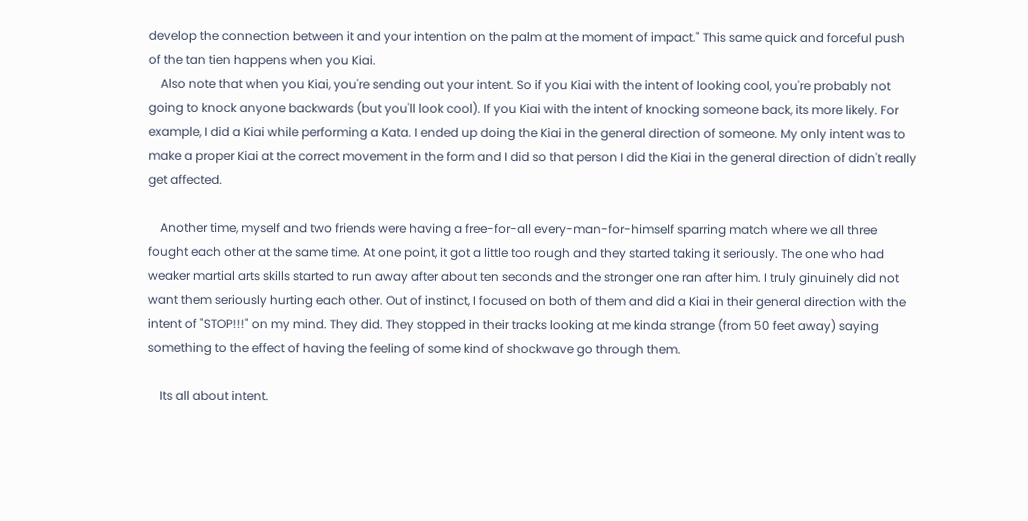develop the connection between it and your intention on the palm at the moment of impact." This same quick and forceful push of the tan tien happens when you Kiai.
    Also note that when you Kiai, you're sending out your intent. So if you Kiai with the intent of looking cool, you're probably not going to knock anyone backwards (but you'll look cool). If you Kiai with the intent of knocking someone back, its more likely. For example, I did a Kiai while performing a Kata. I ended up doing the Kiai in the general direction of someone. My only intent was to make a proper Kiai at the correct movement in the form and I did so that person I did the Kiai in the general direction of didn't really get affected.

    Another time, myself and two friends were having a free-for-all every-man-for-himself sparring match where we all three fought each other at the same time. At one point, it got a little too rough and they started taking it seriously. The one who had weaker martial arts skills started to run away after about ten seconds and the stronger one ran after him. I truly ginuinely did not want them seriously hurting each other. Out of instinct, I focused on both of them and did a Kiai in their general direction with the intent of "STOP!!!" on my mind. They did. They stopped in their tracks looking at me kinda strange (from 50 feet away) saying something to the effect of having the feeling of some kind of shockwave go through them.

    Its all about intent.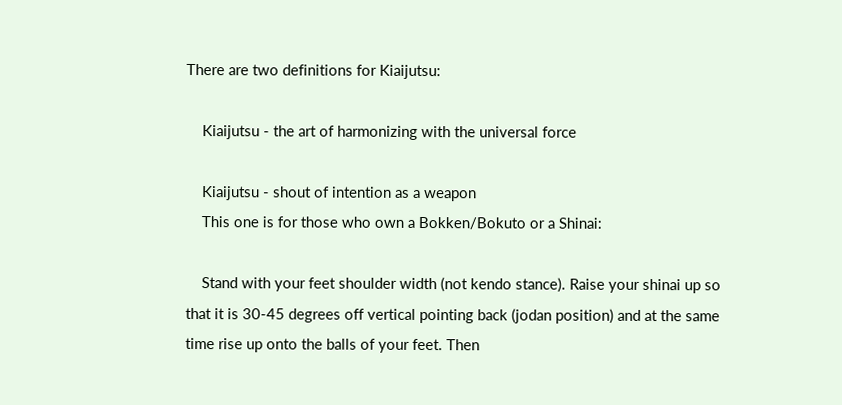There are two definitions for Kiaijutsu:

    Kiaijutsu - the art of harmonizing with the universal force

    Kiaijutsu - shout of intention as a weapon
    This one is for those who own a Bokken/Bokuto or a Shinai:

    Stand with your feet shoulder width (not kendo stance). Raise your shinai up so that it is 30-45 degrees off vertical pointing back (jodan position) and at the same time rise up onto the balls of your feet. Then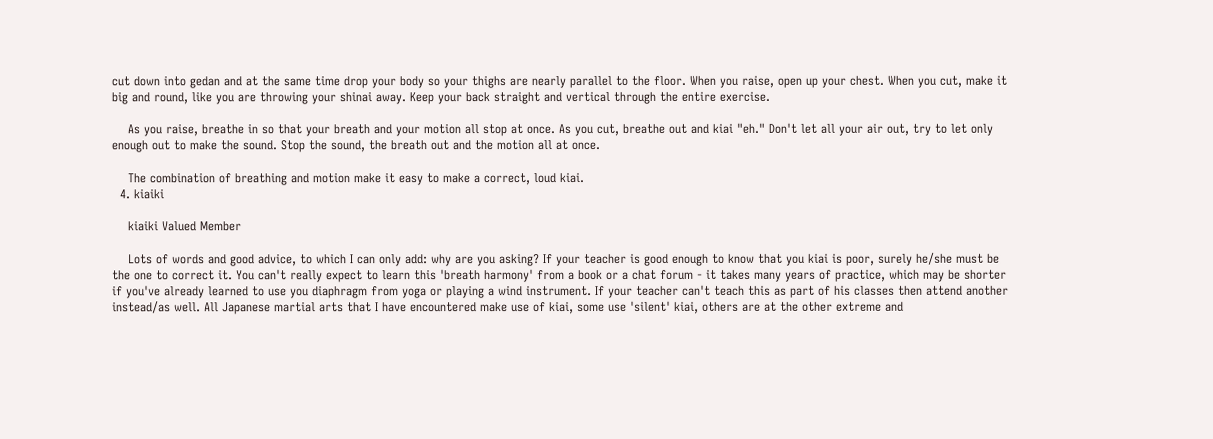cut down into gedan and at the same time drop your body so your thighs are nearly parallel to the floor. When you raise, open up your chest. When you cut, make it big and round, like you are throwing your shinai away. Keep your back straight and vertical through the entire exercise.

    As you raise, breathe in so that your breath and your motion all stop at once. As you cut, breathe out and kiai "eh." Don't let all your air out, try to let only enough out to make the sound. Stop the sound, the breath out and the motion all at once.

    The combination of breathing and motion make it easy to make a correct, loud kiai.
  4. kiaiki

    kiaiki Valued Member

    Lots of words and good advice, to which I can only add: why are you asking? If your teacher is good enough to know that you kiai is poor, surely he/she must be the one to correct it. You can't really expect to learn this 'breath harmony' from a book or a chat forum - it takes many years of practice, which may be shorter if you've already learned to use you diaphragm from yoga or playing a wind instrument. If your teacher can't teach this as part of his classes then attend another instead/as well. All Japanese martial arts that I have encountered make use of kiai, some use 'silent' kiai, others are at the other extreme and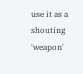use it as a shouting 'weapon'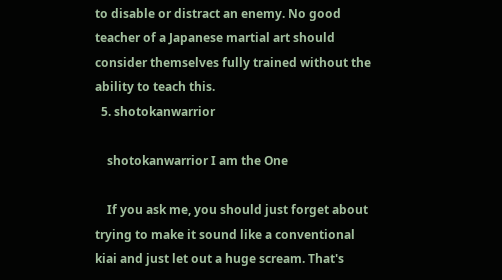to disable or distract an enemy. No good teacher of a Japanese martial art should consider themselves fully trained without the ability to teach this.
  5. shotokanwarrior

    shotokanwarrior I am the One

    If you ask me, you should just forget about trying to make it sound like a conventional kiai and just let out a huge scream. That's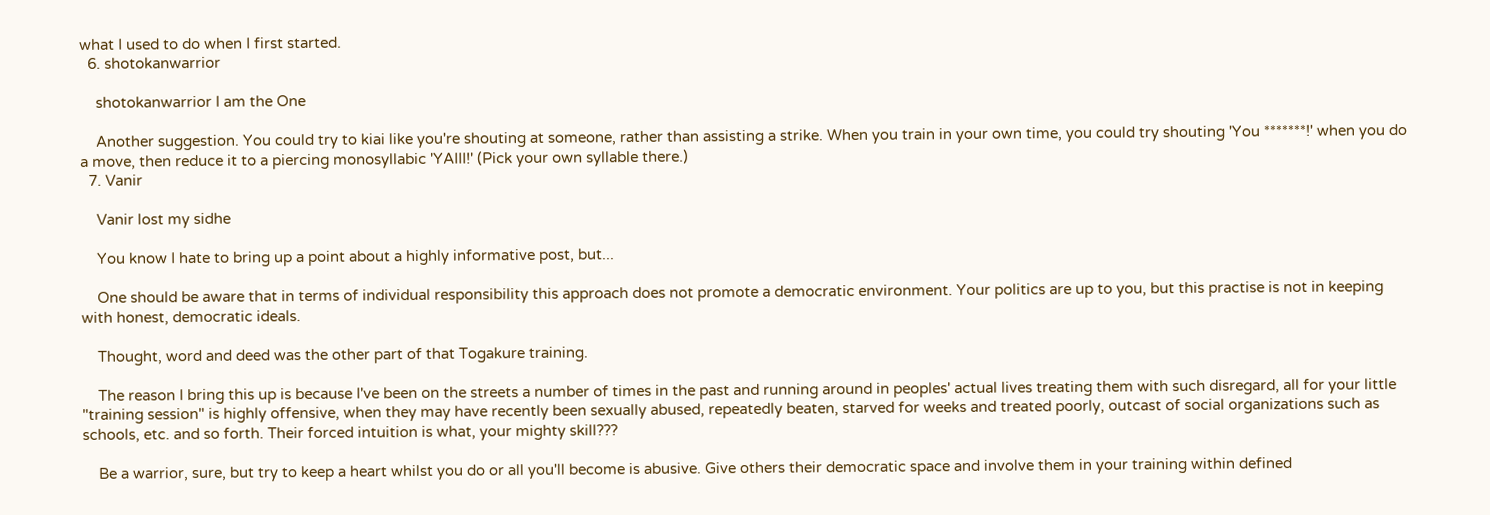what I used to do when I first started.
  6. shotokanwarrior

    shotokanwarrior I am the One

    Another suggestion. You could try to kiai like you're shouting at someone, rather than assisting a strike. When you train in your own time, you could try shouting 'You *******!' when you do a move, then reduce it to a piercing monosyllabic 'YAIII!' (Pick your own syllable there.)
  7. Vanir

    Vanir lost my sidhe

    You know I hate to bring up a point about a highly informative post, but...

    One should be aware that in terms of individual responsibility this approach does not promote a democratic environment. Your politics are up to you, but this practise is not in keeping with honest, democratic ideals.

    Thought, word and deed was the other part of that Togakure training.

    The reason I bring this up is because I've been on the streets a number of times in the past and running around in peoples' actual lives treating them with such disregard, all for your little "training session" is highly offensive, when they may have recently been sexually abused, repeatedly beaten, starved for weeks and treated poorly, outcast of social organizations such as schools, etc. and so forth. Their forced intuition is what, your mighty skill???

    Be a warrior, sure, but try to keep a heart whilst you do or all you'll become is abusive. Give others their democratic space and involve them in your training within defined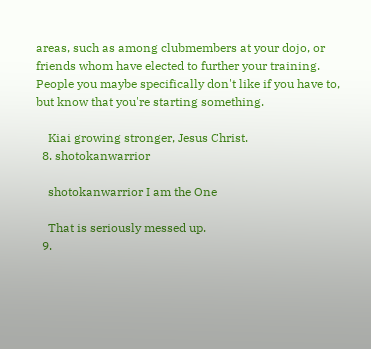areas, such as among clubmembers at your dojo, or friends whom have elected to further your training. People you maybe specifically don't like if you have to, but know that you're starting something.

    Kiai growing stronger, Jesus Christ.
  8. shotokanwarrior

    shotokanwarrior I am the One

    That is seriously messed up.
  9.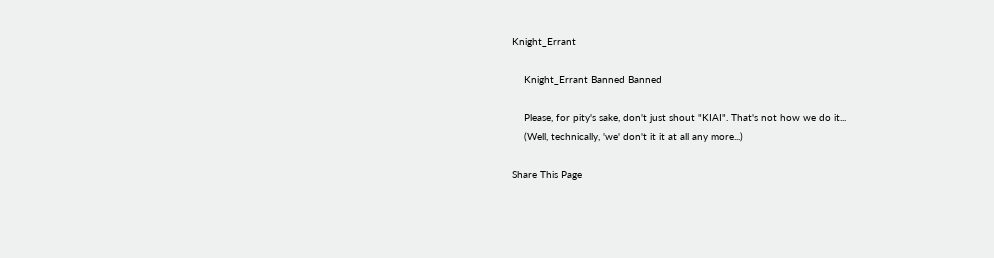Knight_Errant

    Knight_Errant Banned Banned

    Please, for pity's sake, don't just shout "KIAI". That's not how we do it...
    (Well, technically, 'we' don't it it at all any more...)

Share This Page